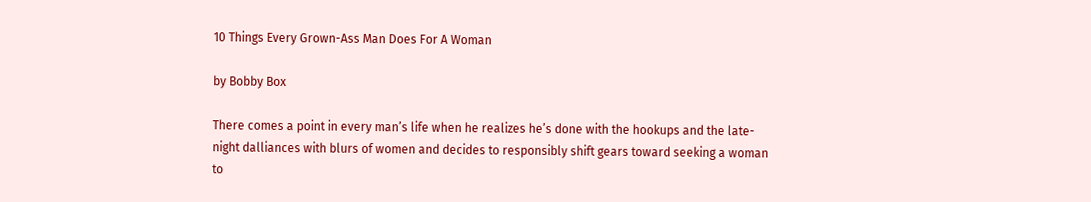10 Things Every Grown-Ass Man Does For A Woman

by Bobby Box

There comes a point in every man’s life when he realizes he’s done with the hookups and the late-night dalliances with blurs of women and decides to responsibly shift gears toward seeking a woman to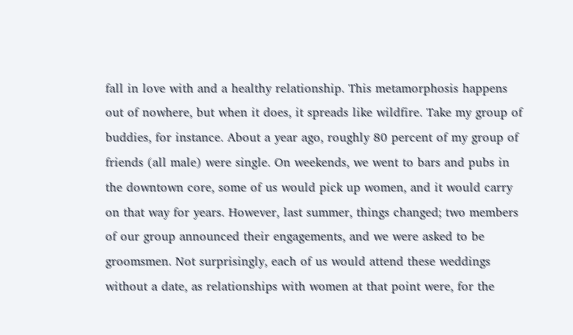fall in love with and a healthy relationship. This metamorphosis happens out of nowhere, but when it does, it spreads like wildfire. Take my group of buddies, for instance. About a year ago, roughly 80 percent of my group of friends (all male) were single. On weekends, we went to bars and pubs in the downtown core, some of us would pick up women, and it would carry on that way for years. However, last summer, things changed; two members of our group announced their engagements, and we were asked to be groomsmen. Not surprisingly, each of us would attend these weddings without a date, as relationships with women at that point were, for the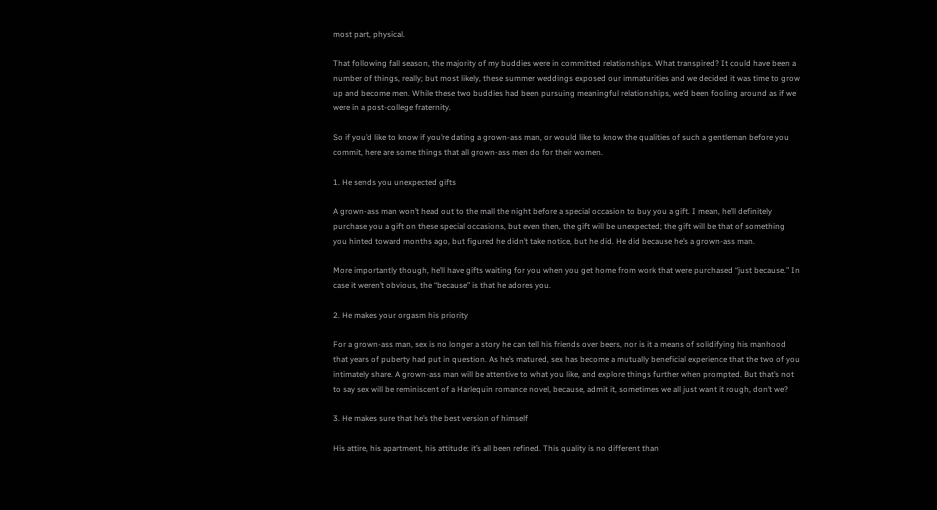most part, physical.

That following fall season, the majority of my buddies were in committed relationships. What transpired? It could have been a number of things, really; but most likely, these summer weddings exposed our immaturities and we decided it was time to grow up and become men. While these two buddies had been pursuing meaningful relationships, we’d been fooling around as if we were in a post-college fraternity.

So if you’d like to know if you’re dating a grown-ass man, or would like to know the qualities of such a gentleman before you commit, here are some things that all grown-ass men do for their women.

1. He sends you unexpected gifts

A grown-ass man won’t head out to the mall the night before a special occasion to buy you a gift. I mean, he’ll definitely purchase you a gift on these special occasions, but even then, the gift will be unexpected; the gift will be that of something you hinted toward months ago, but figured he didn’t take notice, but he did. He did because he’s a grown-ass man.

More importantly though, he’ll have gifts waiting for you when you get home from work that were purchased “just because.” In case it weren’t obvious, the “because” is that he adores you.

2. He makes your orgasm his priority

For a grown-ass man, sex is no longer a story he can tell his friends over beers, nor is it a means of solidifying his manhood that years of puberty had put in question. As he’s matured, sex has become a mutually beneficial experience that the two of you intimately share. A grown-ass man will be attentive to what you like, and explore things further when prompted. But that’s not to say sex will be reminiscent of a Harlequin romance novel, because, admit it, sometimes we all just want it rough, don’t we?

3. He makes sure that he’s the best version of himself

His attire, his apartment, his attitude: it’s all been refined. This quality is no different than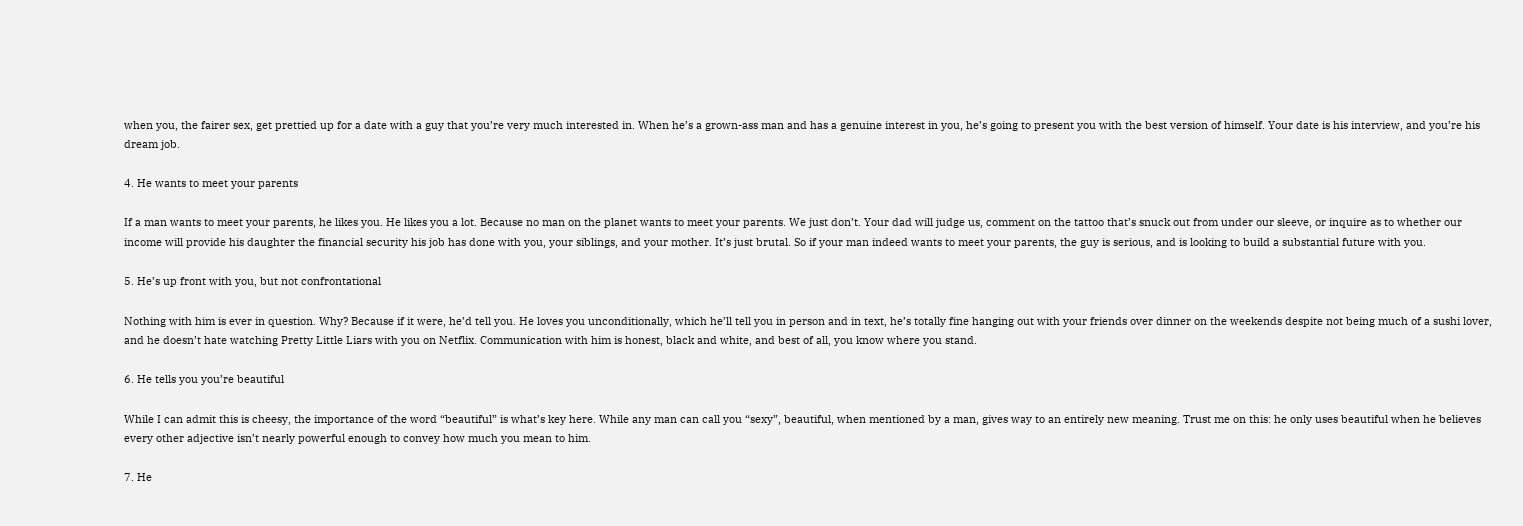when you, the fairer sex, get prettied up for a date with a guy that you’re very much interested in. When he’s a grown-ass man and has a genuine interest in you, he’s going to present you with the best version of himself. Your date is his interview, and you’re his dream job.

4. He wants to meet your parents

If a man wants to meet your parents, he likes you. He likes you a lot. Because no man on the planet wants to meet your parents. We just don’t. Your dad will judge us, comment on the tattoo that’s snuck out from under our sleeve, or inquire as to whether our income will provide his daughter the financial security his job has done with you, your siblings, and your mother. It’s just brutal. So if your man indeed wants to meet your parents, the guy is serious, and is looking to build a substantial future with you.

5. He’s up front with you, but not confrontational

Nothing with him is ever in question. Why? Because if it were, he’d tell you. He loves you unconditionally, which he’ll tell you in person and in text, he’s totally fine hanging out with your friends over dinner on the weekends despite not being much of a sushi lover, and he doesn’t hate watching Pretty Little Liars with you on Netflix. Communication with him is honest, black and white, and best of all, you know where you stand.

6. He tells you you’re beautiful

While I can admit this is cheesy, the importance of the word “beautiful” is what’s key here. While any man can call you “sexy”, beautiful, when mentioned by a man, gives way to an entirely new meaning. Trust me on this: he only uses beautiful when he believes every other adjective isn’t nearly powerful enough to convey how much you mean to him.

7. He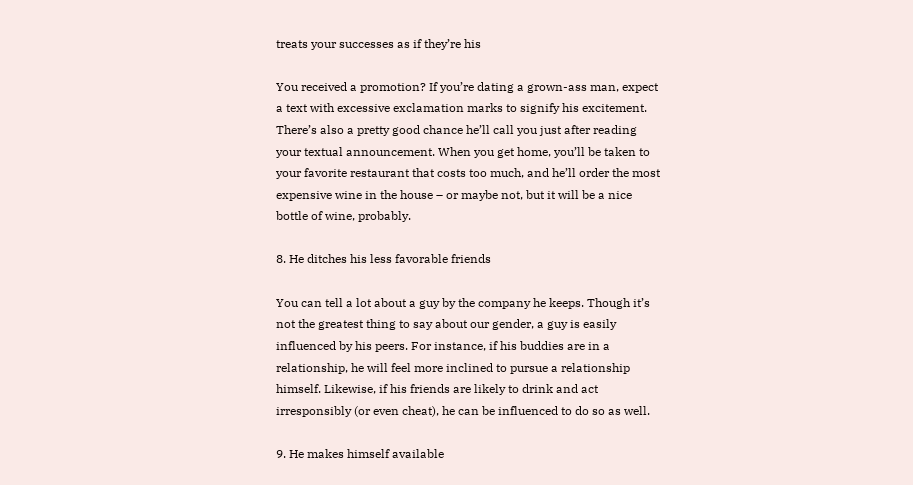treats your successes as if they’re his

You received a promotion? If you’re dating a grown-ass man, expect a text with excessive exclamation marks to signify his excitement. There’s also a pretty good chance he’ll call you just after reading your textual announcement. When you get home, you’ll be taken to your favorite restaurant that costs too much, and he’ll order the most expensive wine in the house – or maybe not, but it will be a nice bottle of wine, probably.

8. He ditches his less favorable friends

You can tell a lot about a guy by the company he keeps. Though it’s not the greatest thing to say about our gender, a guy is easily influenced by his peers. For instance, if his buddies are in a relationship, he will feel more inclined to pursue a relationship himself. Likewise, if his friends are likely to drink and act irresponsibly (or even cheat), he can be influenced to do so as well.

9. He makes himself available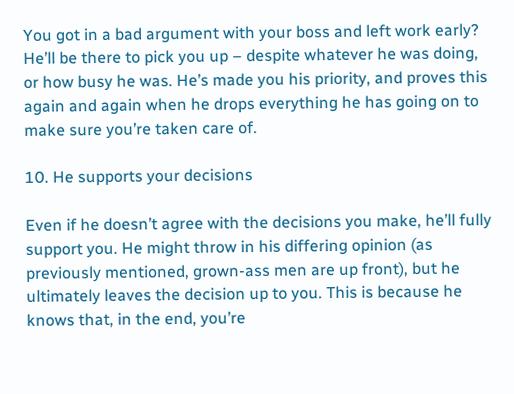You got in a bad argument with your boss and left work early? He’ll be there to pick you up – despite whatever he was doing, or how busy he was. He’s made you his priority, and proves this again and again when he drops everything he has going on to make sure you’re taken care of.

10. He supports your decisions

Even if he doesn’t agree with the decisions you make, he’ll fully support you. He might throw in his differing opinion (as previously mentioned, grown-ass men are up front), but he ultimately leaves the decision up to you. This is because he knows that, in the end, you’re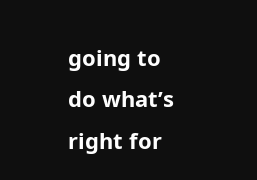going to do what’s right for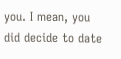you. I mean, you did decide to date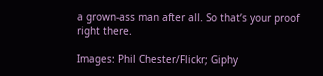a grown-ass man after all. So that’s your proof right there.

Images: Phil Chester/Flickr; Giphy